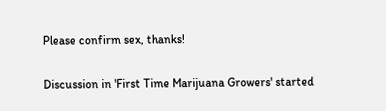Please confirm sex, thanks!

Discussion in 'First Time Marijuana Growers' started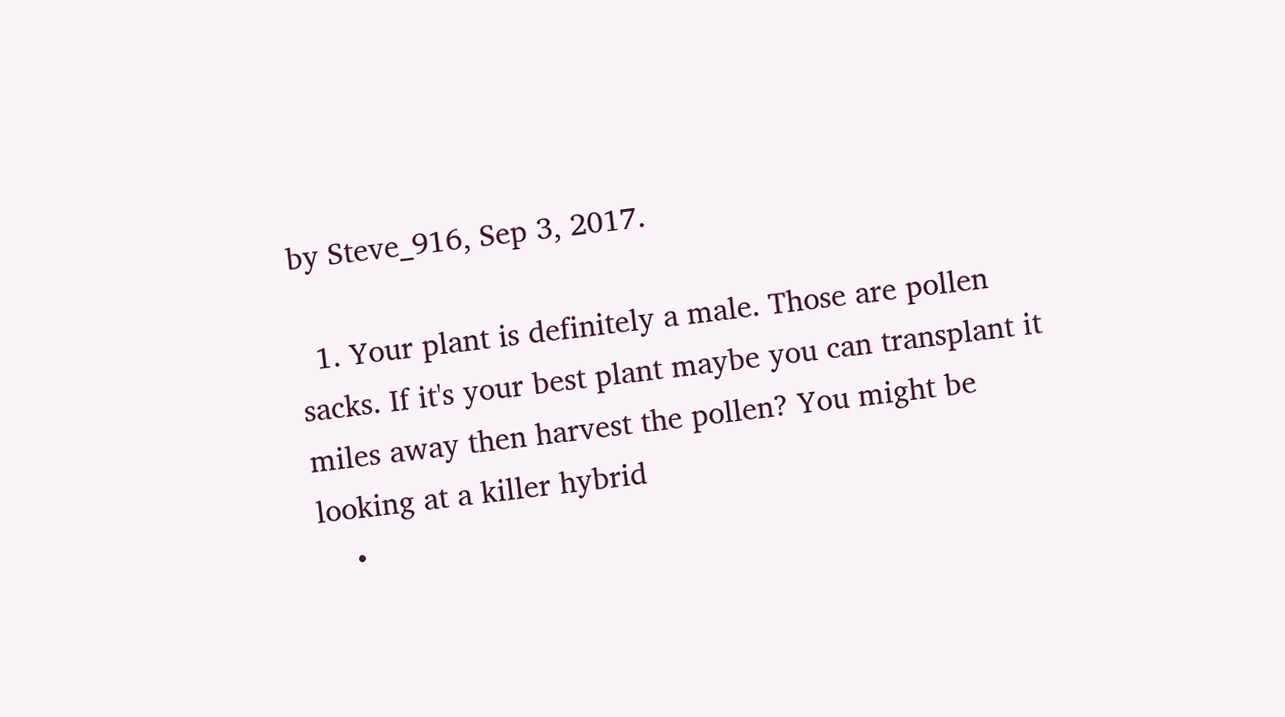by Steve_916, Sep 3, 2017.

  1. Your plant is definitely a male. Those are pollen sacks. If it's your best plant maybe you can transplant it miles away then harvest the pollen? You might be looking at a killer hybrid
    •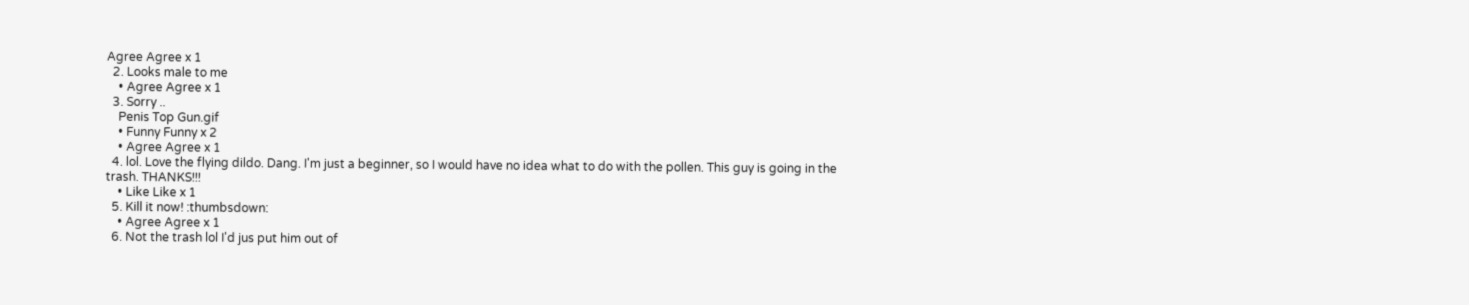Agree Agree x 1
  2. Looks male to me
    • Agree Agree x 1
  3. Sorry ..
    Penis Top Gun.gif
    • Funny Funny x 2
    • Agree Agree x 1
  4. lol. Love the flying dildo. Dang. I'm just a beginner, so I would have no idea what to do with the pollen. This guy is going in the trash. THANKS!!!
    • Like Like x 1
  5. Kill it now! :thumbsdown:
    • Agree Agree x 1
  6. Not the trash lol I'd jus put him out of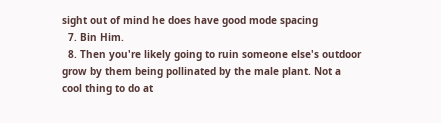sight out of mind he does have good mode spacing
  7. Bin Him.
  8. Then you're likely going to ruin someone else's outdoor grow by them being pollinated by the male plant. Not a cool thing to do at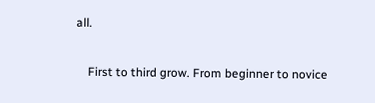all.

    First to third grow. From beginner to novice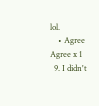lol.
    • Agree Agree x 1
  9. I didn't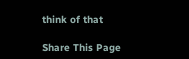think of that

Share This Page